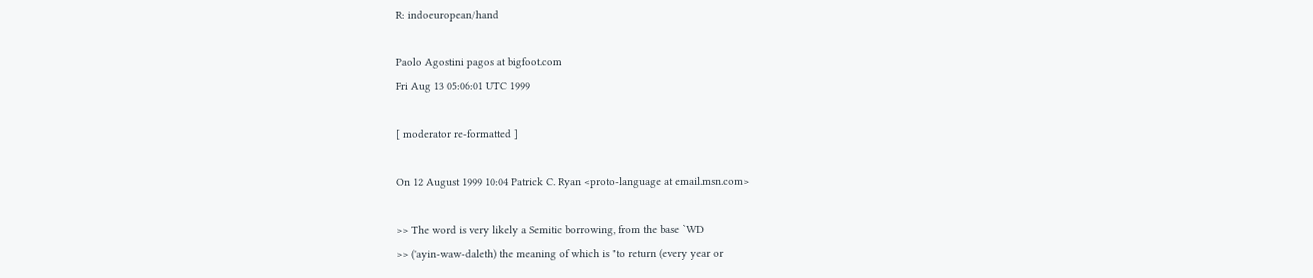R: indoeuropean/hand

Paolo Agostini pagos at bigfoot.com
Fri Aug 13 05:06:01 UTC 1999

[ moderator re-formatted ]

On 12 August 1999 10:04 Patrick C. Ryan <proto-language at email.msn.com>

>> The word is very likely a Semitic borrowing, from the base `WD
>> ('ayin-waw-daleth) the meaning of which is "to return (every year or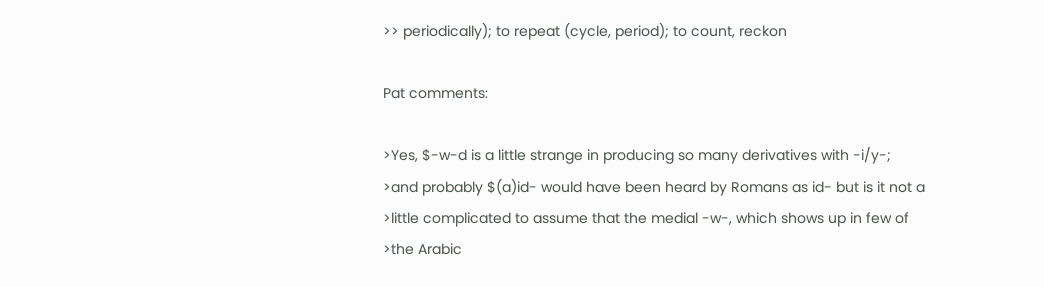>> periodically); to repeat (cycle, period); to count, reckon

Pat comments:

>Yes, $-w-d is a little strange in producing so many derivatives with -i/y-;
>and probably $(a)id- would have been heard by Romans as id- but is it not a
>little complicated to assume that the medial -w-, which shows up in few of
>the Arabic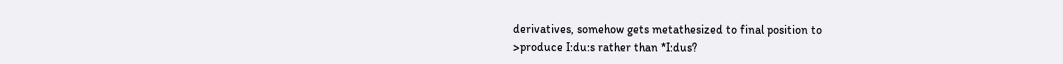derivatives, somehow gets metathesized to final position to
>produce I:du:s rather than *I:dus?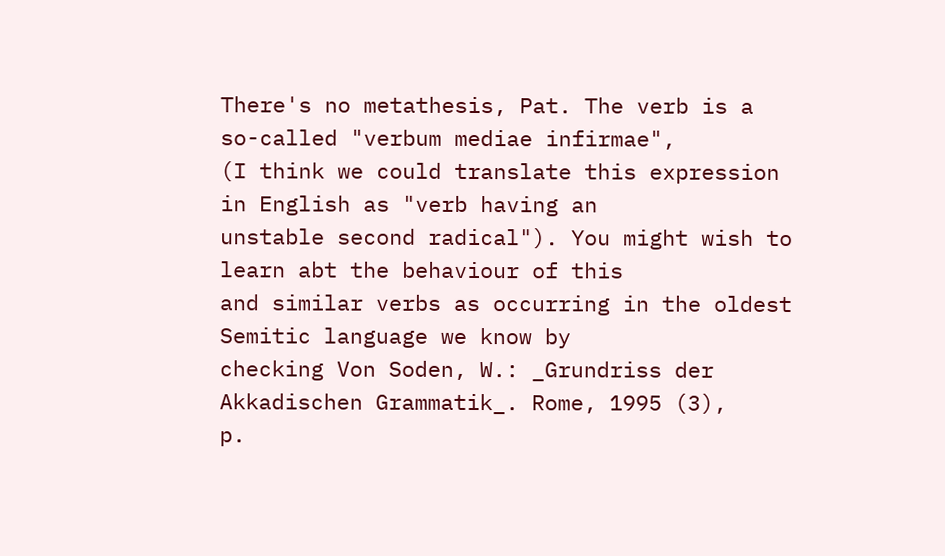There's no metathesis, Pat. The verb is a so-called "verbum mediae infirmae",
(I think we could translate this expression in English as "verb having an
unstable second radical"). You might wish to learn abt the behaviour of this
and similar verbs as occurring in the oldest Semitic language we know by
checking Von Soden, W.: _Grundriss der Akkadischen Grammatik_. Rome, 1995 (3),
p.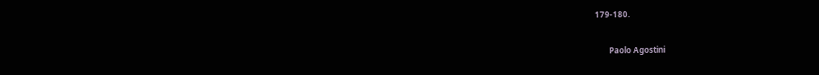179-180.

       Paolo Agostini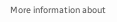More information about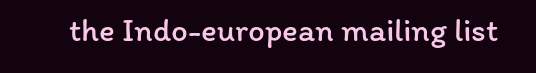the Indo-european mailing list